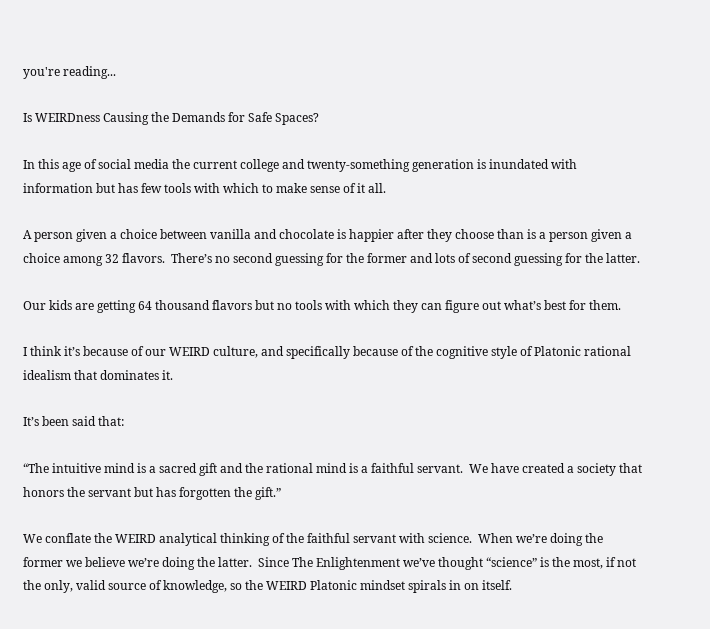you're reading...

Is WEIRDness Causing the Demands for Safe Spaces?

In this age of social media the current college and twenty-something generation is inundated with information but has few tools with which to make sense of it all.

A person given a choice between vanilla and chocolate is happier after they choose than is a person given a choice among 32 flavors.  There’s no second guessing for the former and lots of second guessing for the latter.

Our kids are getting 64 thousand flavors but no tools with which they can figure out what’s best for them.

I think it’s because of our WEIRD culture, and specifically because of the cognitive style of Platonic rational idealism that dominates it.

It’s been said that:

“The intuitive mind is a sacred gift and the rational mind is a faithful servant.  We have created a society that honors the servant but has forgotten the gift.”

We conflate the WEIRD analytical thinking of the faithful servant with science.  When we’re doing the former we believe we’re doing the latter.  Since The Enlightenment we’ve thought “science” is the most, if not the only, valid source of knowledge, so the WEIRD Platonic mindset spirals in on itself.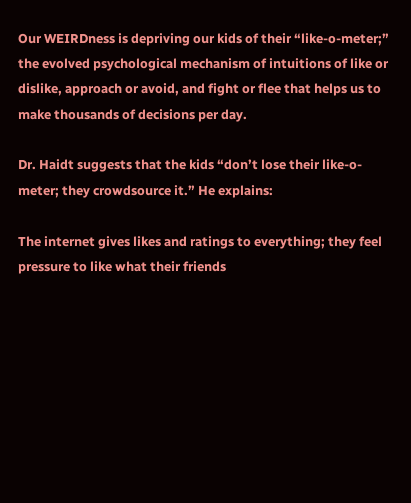Our WEIRDness is depriving our kids of their “like-o-meter;” the evolved psychological mechanism of intuitions of like or dislike, approach or avoid, and fight or flee that helps us to make thousands of decisions per day.

Dr. Haidt suggests that the kids “don’t lose their like-o-meter; they crowdsource it.” He explains:

The internet gives likes and ratings to everything; they feel pressure to like what their friends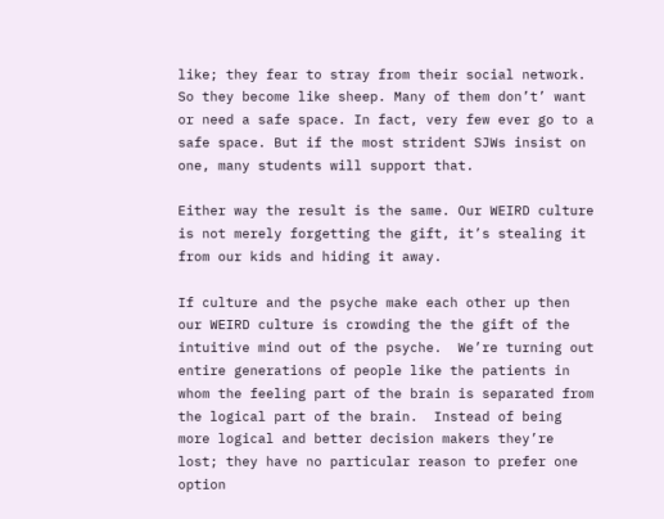like; they fear to stray from their social network. So they become like sheep. Many of them don’t’ want or need a safe space. In fact, very few ever go to a safe space. But if the most strident SJWs insist on one, many students will support that.

Either way the result is the same. Our WEIRD culture is not merely forgetting the gift, it’s stealing it from our kids and hiding it away.

If culture and the psyche make each other up then our WEIRD culture is crowding the the gift of the intuitive mind out of the psyche.  We’re turning out entire generations of people like the patients in whom the feeling part of the brain is separated from the logical part of the brain.  Instead of being more logical and better decision makers they’re lost; they have no particular reason to prefer one option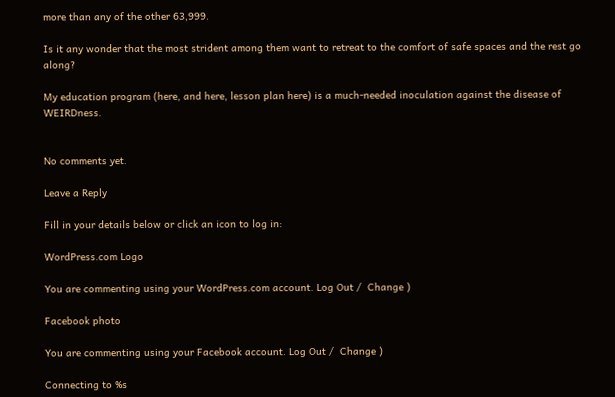more than any of the other 63,999.

Is it any wonder that the most strident among them want to retreat to the comfort of safe spaces and the rest go along?

My education program (here, and here, lesson plan here) is a much-needed inoculation against the disease of WEIRDness.


No comments yet.

Leave a Reply

Fill in your details below or click an icon to log in:

WordPress.com Logo

You are commenting using your WordPress.com account. Log Out /  Change )

Facebook photo

You are commenting using your Facebook account. Log Out /  Change )

Connecting to %s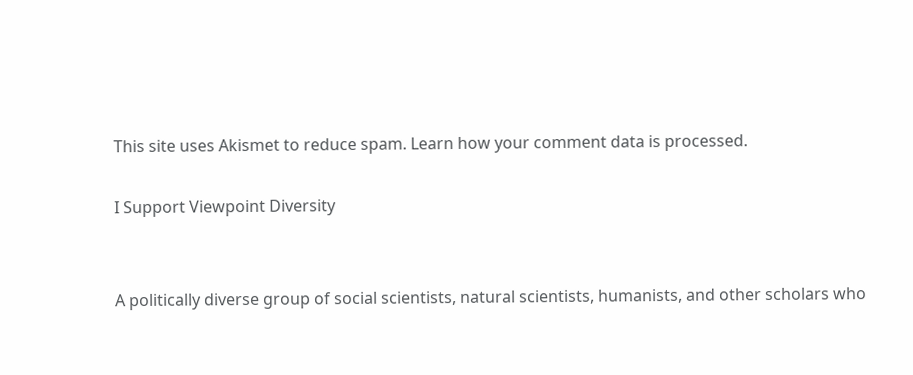This site uses Akismet to reduce spam. Learn how your comment data is processed.

I Support Viewpoint Diversity


A politically diverse group of social scientists, natural scientists, humanists, and other scholars who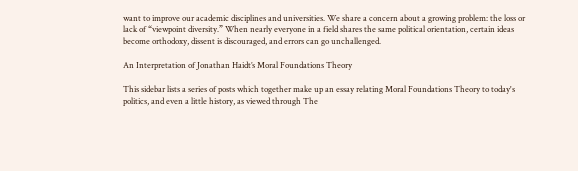want to improve our academic disciplines and universities. We share a concern about a growing problem: the loss or lack of “viewpoint diversity.” When nearly everyone in a field shares the same political orientation, certain ideas become orthodoxy, dissent is discouraged, and errors can go unchallenged.

An Interpretation of Jonathan Haidt’s Moral Foundations Theory

This sidebar lists a series of posts which together make up an essay relating Moral Foundations Theory to today's politics, and even a little history, as viewed through The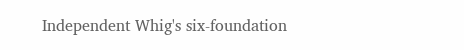Independent Whig's six-foundation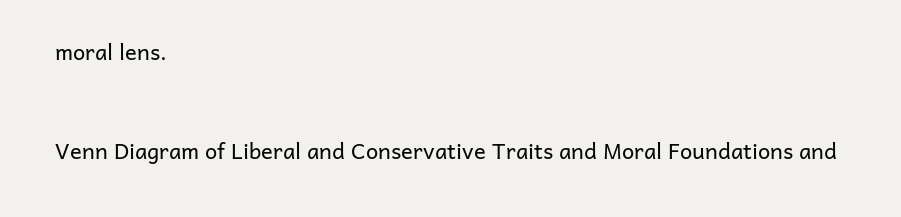moral lens.


Venn Diagram of Liberal and Conservative Traits and Moral Foundations and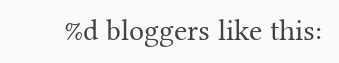%d bloggers like this: